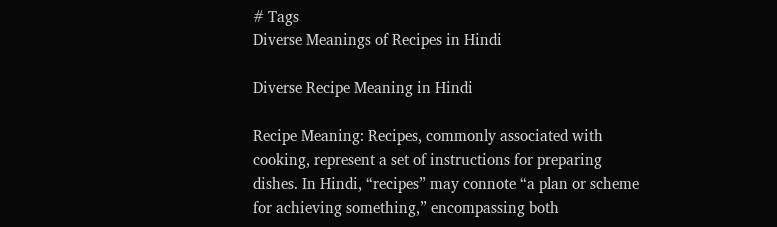# Tags
Diverse Meanings of Recipes in Hindi

Diverse Recipe Meaning in Hindi

Recipe Meaning: Recipes, commonly associated with cooking, represent a set of instructions for preparing dishes. In Hindi, “recipes” may connote “a plan or scheme for achieving something,” encompassing both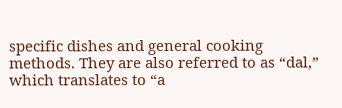specific dishes and general cooking methods. They are also referred to as “dal,” which translates to “a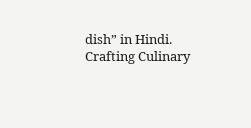dish” in Hindi. Crafting Culinary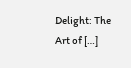Delight: The Art of […]